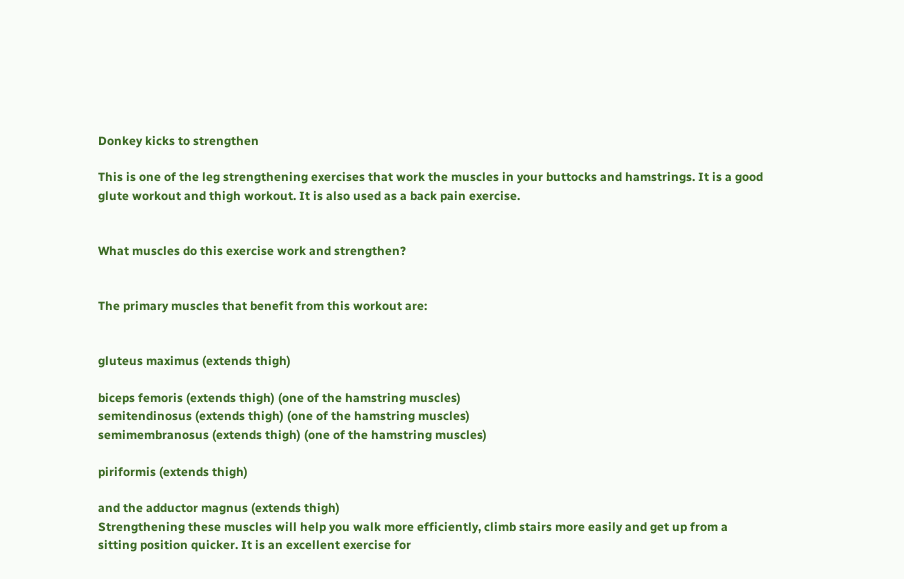Donkey kicks to strengthen

This is one of the leg strengthening exercises that work the muscles in your buttocks and hamstrings. It is a good glute workout and thigh workout. It is also used as a back pain exercise.


What muscles do this exercise work and strengthen?


The primary muscles that benefit from this workout are:


gluteus maximus (extends thigh)

biceps femoris (extends thigh) (one of the hamstring muscles)
semitendinosus (extends thigh) (one of the hamstring muscles)
semimembranosus (extends thigh) (one of the hamstring muscles)

piriformis (extends thigh)

and the adductor magnus (extends thigh)
Strengthening these muscles will help you walk more efficiently, climb stairs more easily and get up from a sitting position quicker. It is an excellent exercise for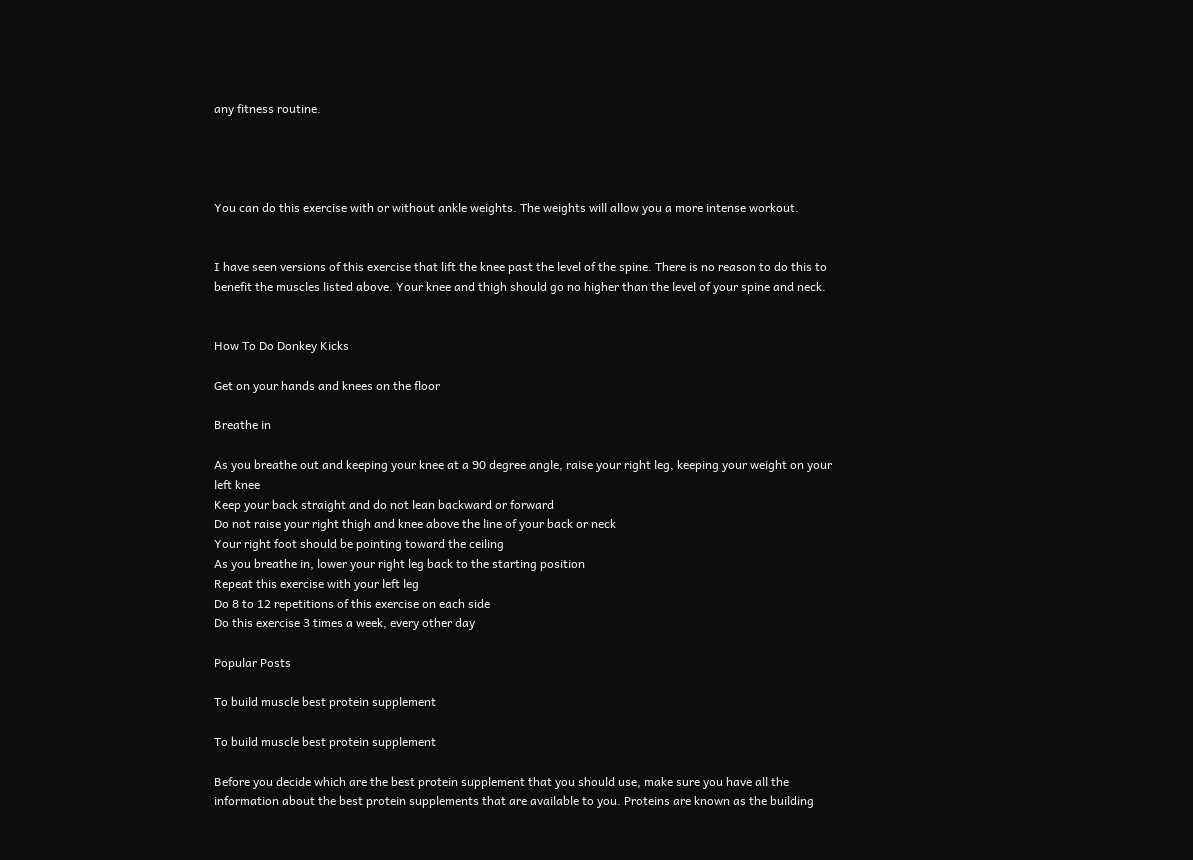any fitness routine.




You can do this exercise with or without ankle weights. The weights will allow you a more intense workout.


I have seen versions of this exercise that lift the knee past the level of the spine. There is no reason to do this to benefit the muscles listed above. Your knee and thigh should go no higher than the level of your spine and neck.


How To Do Donkey Kicks

Get on your hands and knees on the floor

Breathe in

As you breathe out and keeping your knee at a 90 degree angle, raise your right leg, keeping your weight on your left knee
Keep your back straight and do not lean backward or forward
Do not raise your right thigh and knee above the line of your back or neck
Your right foot should be pointing toward the ceiling
As you breathe in, lower your right leg back to the starting position
Repeat this exercise with your left leg
Do 8 to 12 repetitions of this exercise on each side
Do this exercise 3 times a week, every other day

Popular Posts

To build muscle best protein supplement

To build muscle best protein supplement

Before you decide which are the best protein supplement that you should use, make sure you have all the information about the best protein supplements that are available to you. Proteins are known as the building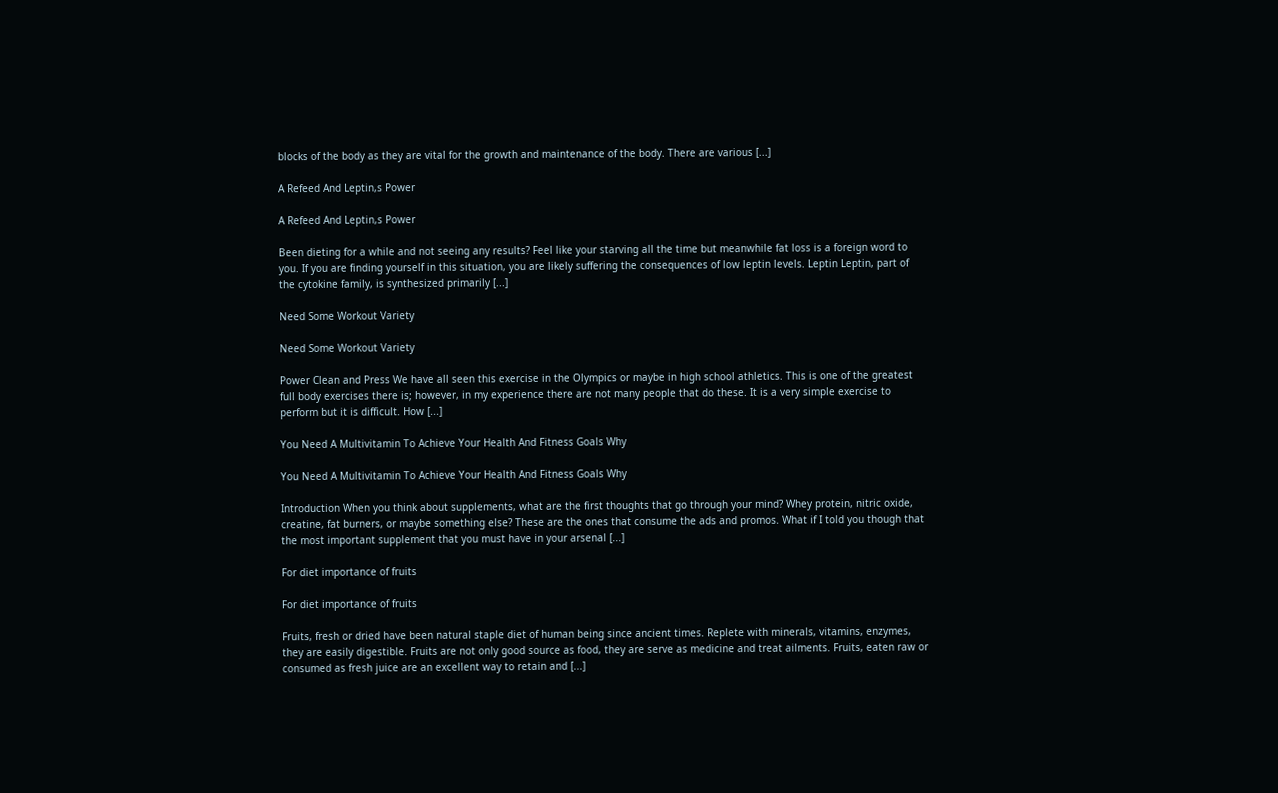blocks of the body as they are vital for the growth and maintenance of the body. There are various [...]

A Refeed And Leptin,s Power

A Refeed And Leptin,s Power

Been dieting for a while and not seeing any results? Feel like your starving all the time but meanwhile fat loss is a foreign word to you. If you are finding yourself in this situation, you are likely suffering the consequences of low leptin levels. Leptin Leptin, part of the cytokine family, is synthesized primarily [...]

Need Some Workout Variety

Need Some Workout Variety

Power Clean and Press We have all seen this exercise in the Olympics or maybe in high school athletics. This is one of the greatest full body exercises there is; however, in my experience there are not many people that do these. It is a very simple exercise to perform but it is difficult. How [...]

You Need A Multivitamin To Achieve Your Health And Fitness Goals Why

You Need A Multivitamin To Achieve Your Health And Fitness Goals Why

Introduction When you think about supplements, what are the first thoughts that go through your mind? Whey protein, nitric oxide, creatine, fat burners, or maybe something else? These are the ones that consume the ads and promos. What if I told you though that the most important supplement that you must have in your arsenal [...]

For diet importance of fruits

For diet importance of fruits

Fruits, fresh or dried have been natural staple diet of human being since ancient times. Replete with minerals, vitamins, enzymes, they are easily digestible. Fruits are not only good source as food, they are serve as medicine and treat ailments. Fruits, eaten raw or consumed as fresh juice are an excellent way to retain and [...]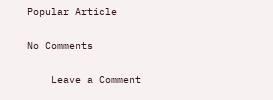Popular Article

No Comments

    Leave a Comment